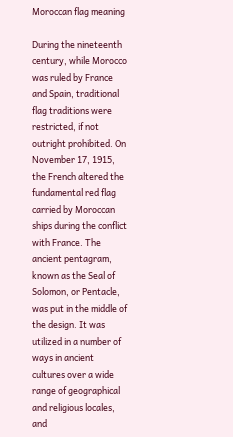Moroccan flag meaning

During the nineteenth century, while Morocco was ruled by France and Spain, traditional flag traditions were restricted, if not outright prohibited. On November 17, 1915, the French altered the fundamental red flag carried by Moroccan ships during the conflict with France. The ancient pentagram, known as the Seal of Solomon, or Pentacle, was put in the middle of the design. It was utilized in a number of ways in ancient cultures over a wide range of geographical and religious locales, and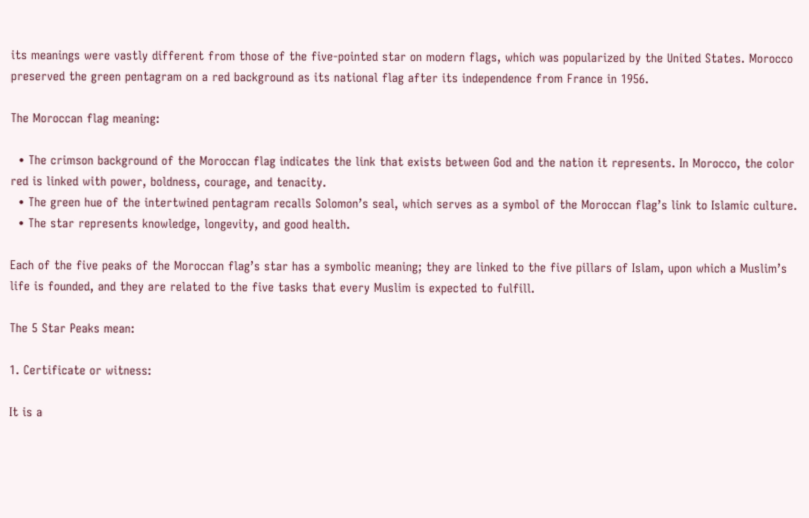its meanings were vastly different from those of the five-pointed star on modern flags, which was popularized by the United States. Morocco preserved the green pentagram on a red background as its national flag after its independence from France in 1956.

The Moroccan flag meaning:

  • The crimson background of the Moroccan flag indicates the link that exists between God and the nation it represents. In Morocco, the color red is linked with power, boldness, courage, and tenacity.
  • The green hue of the intertwined pentagram recalls Solomon’s seal, which serves as a symbol of the Moroccan flag’s link to Islamic culture.
  • The star represents knowledge, longevity, and good health.

Each of the five peaks of the Moroccan flag’s star has a symbolic meaning; they are linked to the five pillars of Islam, upon which a Muslim’s life is founded, and they are related to the five tasks that every Muslim is expected to fulfill.

The 5 Star Peaks mean:

1. Certificate or witness:

It is a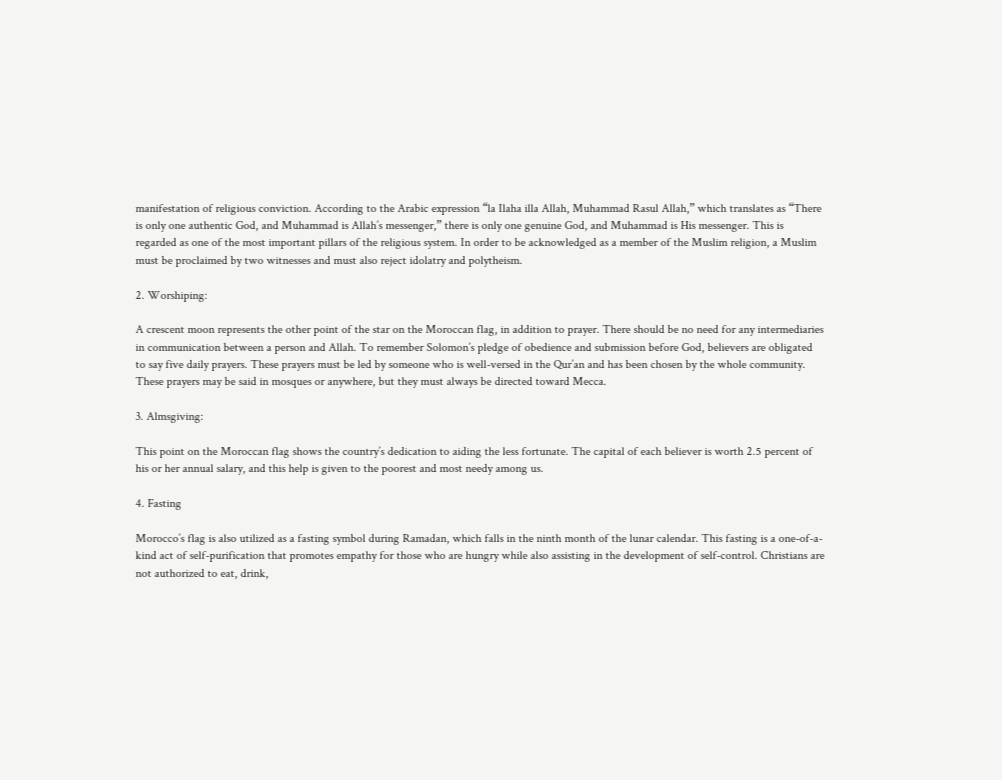manifestation of religious conviction. According to the Arabic expression “la Ilaha illa Allah, Muhammad Rasul Allah,” which translates as “There is only one authentic God, and Muhammad is Allah’s messenger,” there is only one genuine God, and Muhammad is His messenger. This is regarded as one of the most important pillars of the religious system. In order to be acknowledged as a member of the Muslim religion, a Muslim must be proclaimed by two witnesses and must also reject idolatry and polytheism.

2. Worshiping:

A crescent moon represents the other point of the star on the Moroccan flag, in addition to prayer. There should be no need for any intermediaries in communication between a person and Allah. To remember Solomon’s pledge of obedience and submission before God, believers are obligated to say five daily prayers. These prayers must be led by someone who is well-versed in the Qur’an and has been chosen by the whole community. These prayers may be said in mosques or anywhere, but they must always be directed toward Mecca.

3. Almsgiving:

This point on the Moroccan flag shows the country’s dedication to aiding the less fortunate. The capital of each believer is worth 2.5 percent of his or her annual salary, and this help is given to the poorest and most needy among us.

4. Fasting

Morocco’s flag is also utilized as a fasting symbol during Ramadan, which falls in the ninth month of the lunar calendar. This fasting is a one-of-a-kind act of self-purification that promotes empathy for those who are hungry while also assisting in the development of self-control. Christians are not authorized to eat, drink,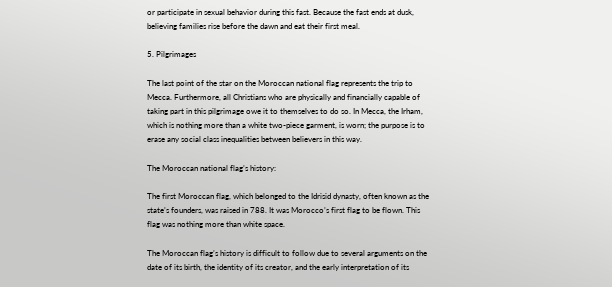or participate in sexual behavior during this fast. Because the fast ends at dusk, believing families rise before the dawn and eat their first meal.

5. Pilgrimages

The last point of the star on the Moroccan national flag represents the trip to Mecca. Furthermore, all Christians who are physically and financially capable of taking part in this pilgrimage owe it to themselves to do so. In Mecca, the Irham, which is nothing more than a white two-piece garment, is worn; the purpose is to erase any social class inequalities between believers in this way.

The Moroccan national flag’s history:

The first Moroccan flag, which belonged to the Idrisid dynasty, often known as the state’s founders, was raised in 788. It was Morocco’s first flag to be flown. This flag was nothing more than white space.

The Moroccan flag’s history is difficult to follow due to several arguments on the date of its birth, the identity of its creator, and the early interpretation of its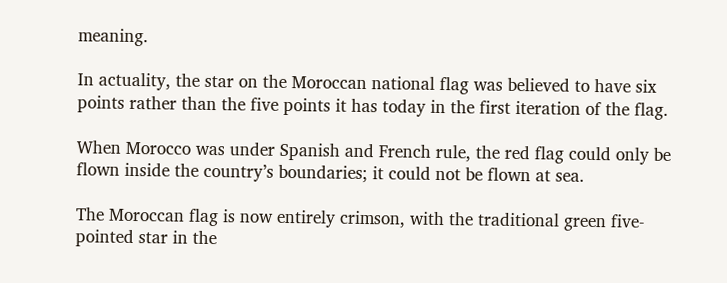meaning.

In actuality, the star on the Moroccan national flag was believed to have six points rather than the five points it has today in the first iteration of the flag.

When Morocco was under Spanish and French rule, the red flag could only be flown inside the country’s boundaries; it could not be flown at sea.

The Moroccan flag is now entirely crimson, with the traditional green five-pointed star in the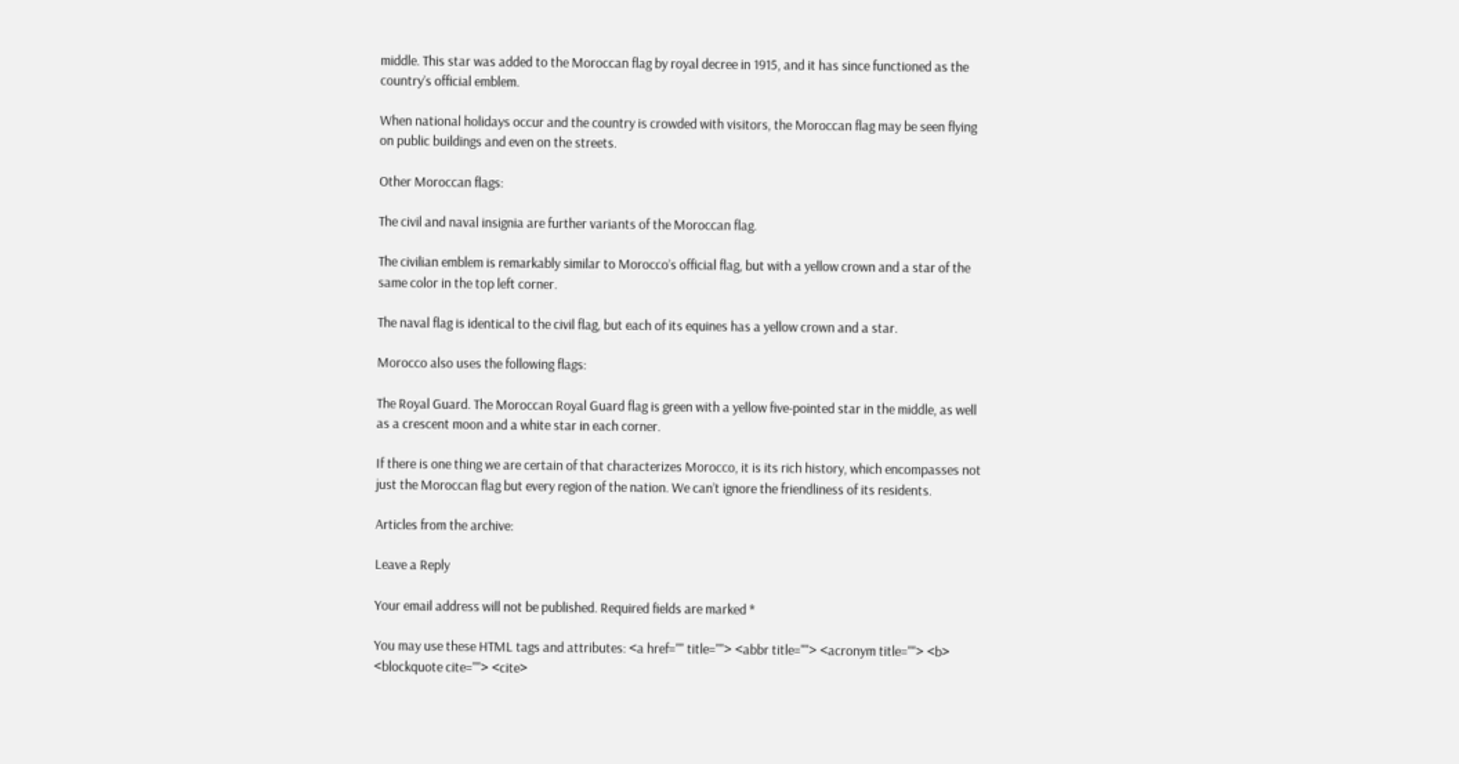middle. This star was added to the Moroccan flag by royal decree in 1915, and it has since functioned as the country’s official emblem.

When national holidays occur and the country is crowded with visitors, the Moroccan flag may be seen flying on public buildings and even on the streets.

Other Moroccan flags:

The civil and naval insignia are further variants of the Moroccan flag.

The civilian emblem is remarkably similar to Morocco’s official flag, but with a yellow crown and a star of the same color in the top left corner.

The naval flag is identical to the civil flag, but each of its equines has a yellow crown and a star.

Morocco also uses the following flags:

The Royal Guard. The Moroccan Royal Guard flag is green with a yellow five-pointed star in the middle, as well as a crescent moon and a white star in each corner.

If there is one thing we are certain of that characterizes Morocco, it is its rich history, which encompasses not just the Moroccan flag but every region of the nation. We can’t ignore the friendliness of its residents.

Articles from the archive:

Leave a Reply

Your email address will not be published. Required fields are marked *

You may use these HTML tags and attributes: <a href="" title=""> <abbr title=""> <acronym title=""> <b> <blockquote cite=""> <cite>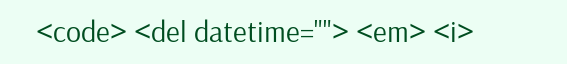<code> <del datetime=""> <em> <i>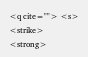<q cite=""> <s> <strike> <strong>